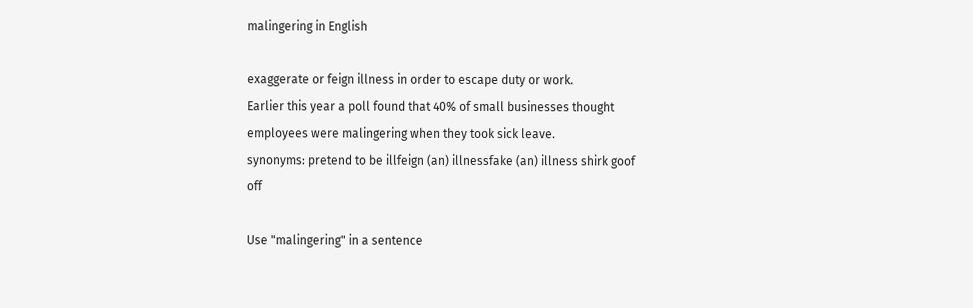malingering in English

exaggerate or feign illness in order to escape duty or work.
Earlier this year a poll found that 40% of small businesses thought employees were malingering when they took sick leave.
synonyms: pretend to be illfeign (an) illnessfake (an) illness shirk goof off

Use "malingering" in a sentence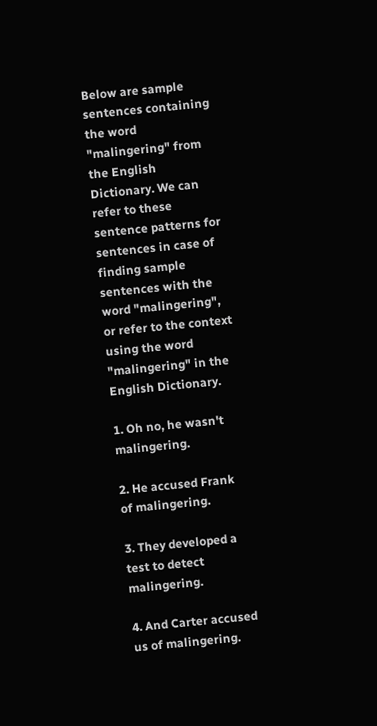Below are sample sentences containing the word "malingering" from the English Dictionary. We can refer to these sentence patterns for sentences in case of finding sample sentences with the word "malingering", or refer to the context using the word "malingering" in the English Dictionary.

1. Oh no, he wasn't malingering.

2. He accused Frank of malingering.

3. They developed a test to detect malingering.

4. And Carter accused us of malingering.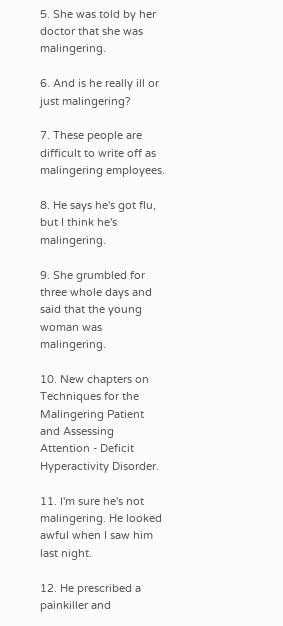5. She was told by her doctor that she was malingering.

6. And is he really ill or just malingering?

7. These people are difficult to write off as malingering employees.

8. He says he's got flu, but I think he's malingering.

9. She grumbled for three whole days and said that the young woman was malingering.

10. New chapters on Techniques for the Malingering Patient and Assessing Attention - Deficit Hyperactivity Disorder.

11. I'm sure he's not malingering. He looked awful when I saw him last night.

12. He prescribed a painkiller and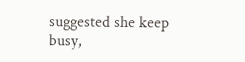suggested she keep busy,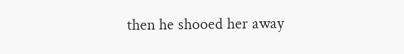then he shooed her away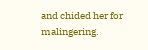and chided her for malingering.